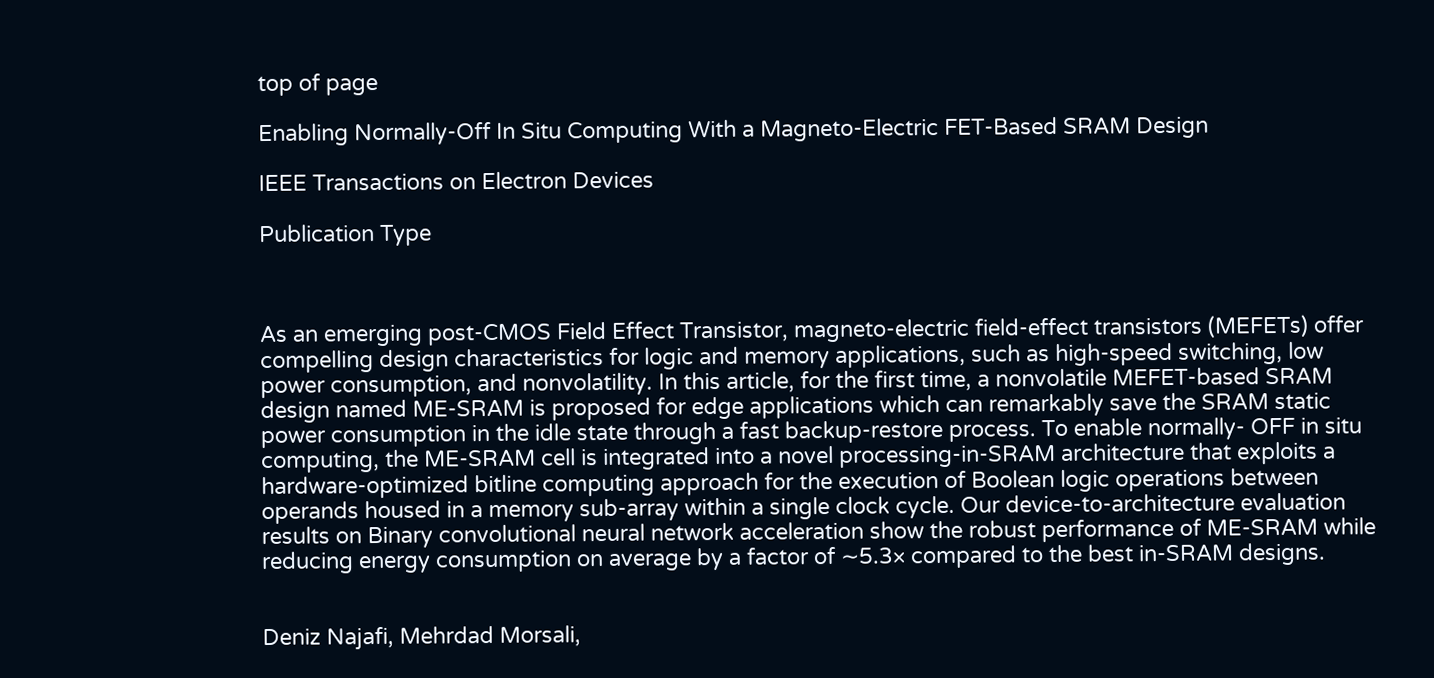top of page

Enabling Normally-Off In Situ Computing With a Magneto-Electric FET-Based SRAM Design

IEEE Transactions on Electron Devices

Publication Type



As an emerging post-CMOS Field Effect Transistor, magneto-electric field-effect transistors (MEFETs) offer compelling design characteristics for logic and memory applications, such as high-speed switching, low power consumption, and nonvolatility. In this article, for the first time, a nonvolatile MEFET-based SRAM design named ME-SRAM is proposed for edge applications which can remarkably save the SRAM static power consumption in the idle state through a fast backup-restore process. To enable normally- OFF in situ computing, the ME-SRAM cell is integrated into a novel processing-in-SRAM architecture that exploits a hardware-optimized bitline computing approach for the execution of Boolean logic operations between operands housed in a memory sub-array within a single clock cycle. Our device-to-architecture evaluation results on Binary convolutional neural network acceleration show the robust performance of ME-SRAM while reducing energy consumption on average by a factor of ∼5.3× compared to the best in-SRAM designs.


Deniz Najafi, Mehrdad Morsali,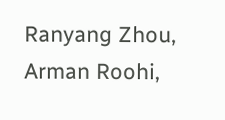Ranyang Zhou, Arman Roohi,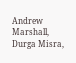Andrew Marshall, Durga Misra,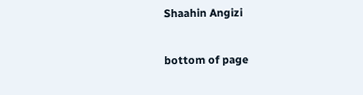Shaahin Angizi

bottom of page